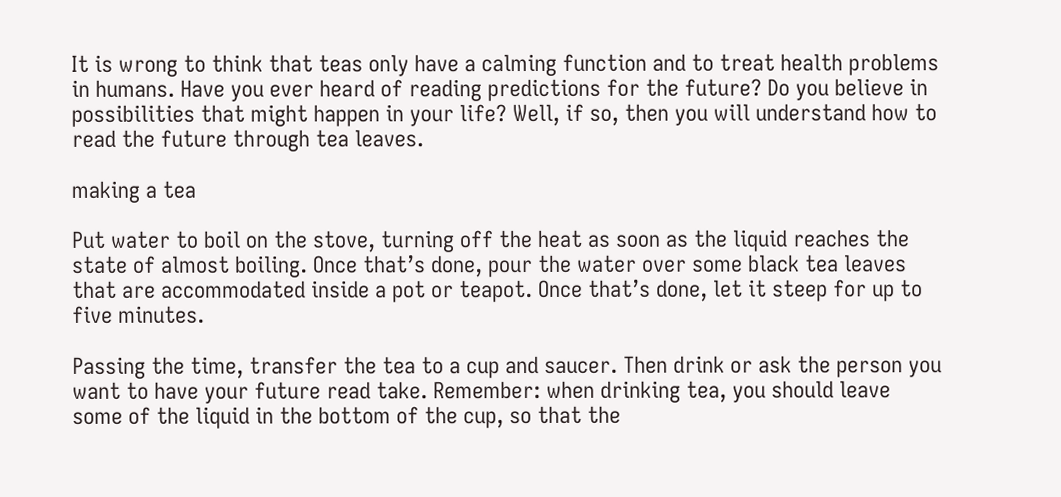It is wrong to think that teas only have a calming function and to treat health problems in humans. Have you ever heard of reading predictions for the future? Do you believe in possibilities that might happen in your life? Well, if so, then you will understand how to read the future through tea leaves.

making a tea

Put water to boil on the stove, turning off the heat as soon as the liquid reaches the state of almost boiling. Once that’s done, pour the water over some black tea leaves that are accommodated inside a pot or teapot. Once that’s done, let it steep for up to five minutes.

Passing the time, transfer the tea to a cup and saucer. Then drink or ask the person you want to have your future read take. Remember: when drinking tea, you should leave some of the liquid in the bottom of the cup, so that the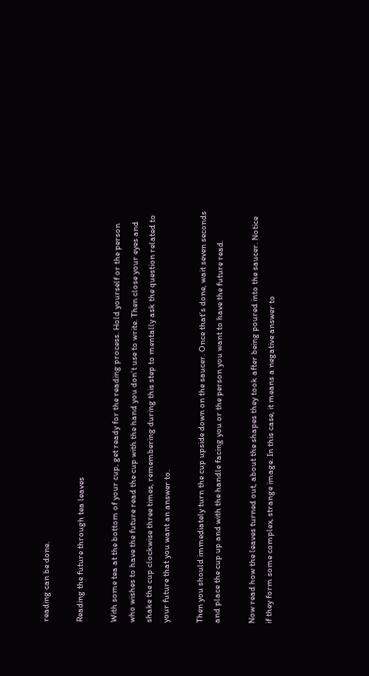reading can be done.

Reading the future through tea leaves

With some tea at the bottom of your cup, get ready for the reading process. Hold yourself or the person who wishes to have the future read the cup with the hand you don’t use to write. Then close your eyes and shake the cup clockwise three times, remembering during this step to mentally ask the question related to your future that you want an answer to.

Then you should immediately turn the cup upside down on the saucer. Once that’s done, wait seven seconds and place the cup up and with the handle facing you or the person you want to have the future read.

Now read how the leaves turned out, about the shapes they took after being poured into the saucer. Notice if they form some complex, strange image. In this case, it means a negative answer to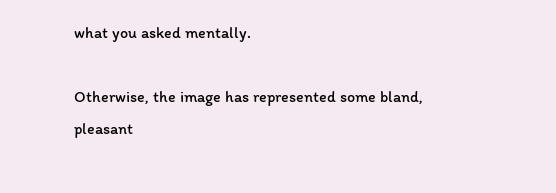what you asked mentally.

Otherwise, the image has represented some bland, pleasant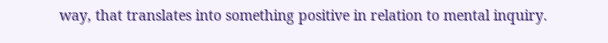way, that translates into something positive in relation to mental inquiry.